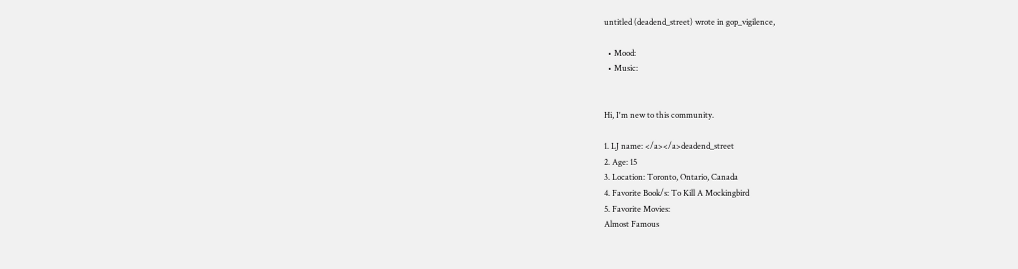untitled (deadend_street) wrote in gop_vigilence,

  • Mood:
  • Music:


Hi, I'm new to this community.

1. LJ name: </a></a>deadend_street
2. Age: 15
3. Location: Toronto, Ontario, Canada
4. Favorite Book/s: To Kill A Mockingbird
5. Favorite Movies:
Almost Famous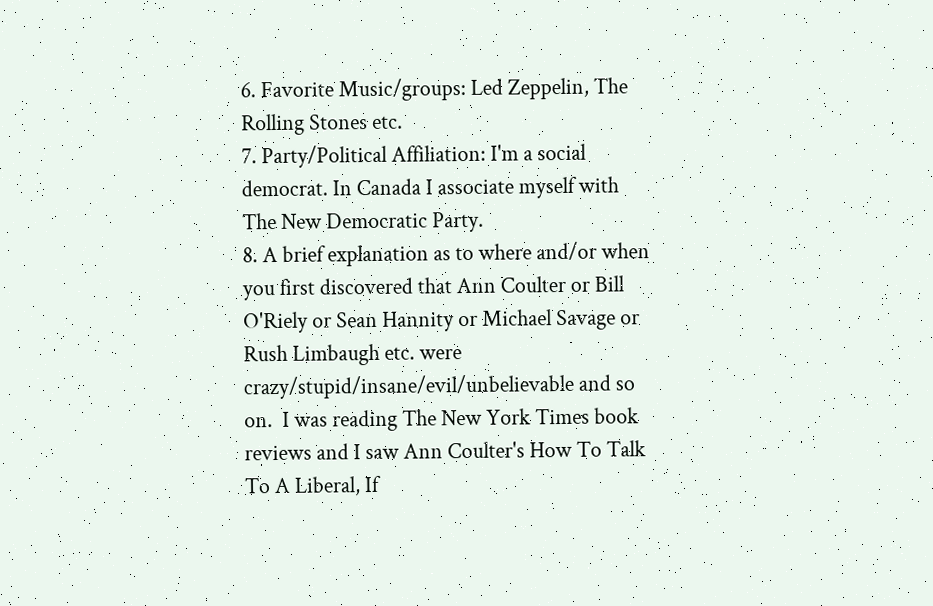6. Favorite Music/groups: Led Zeppelin, The Rolling Stones etc.
7. Party/Political Affiliation: I'm a social democrat. In Canada I associate myself with The New Democratic Party.
8. A brief explanation as to where and/or when you first discovered that Ann Coulter or Bill O'Riely or Sean Hannity or Michael Savage or Rush Limbaugh etc. were crazy/stupid/insane/evil/unbelievable and so on.  I was reading The New York Times book reviews and I saw Ann Coulter's How To Talk To A Liberal, If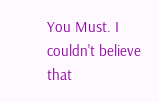You Must. I couldn't believe that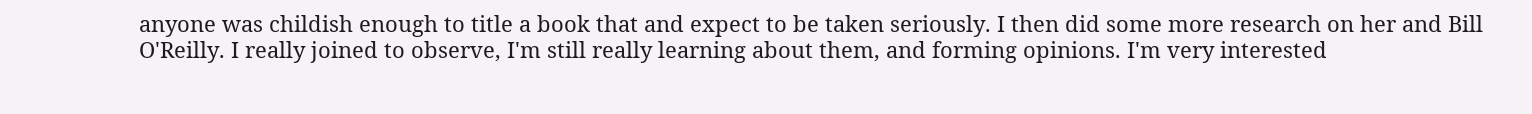anyone was childish enough to title a book that and expect to be taken seriously. I then did some more research on her and Bill O'Reilly. I really joined to observe, I'm still really learning about them, and forming opinions. I'm very interested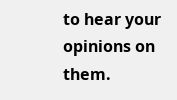to hear your opinions on them.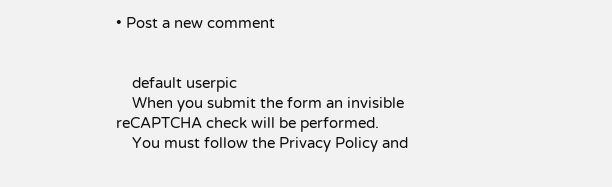• Post a new comment


    default userpic
    When you submit the form an invisible reCAPTCHA check will be performed.
    You must follow the Privacy Policy and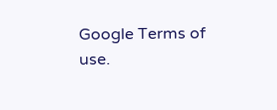Google Terms of use.